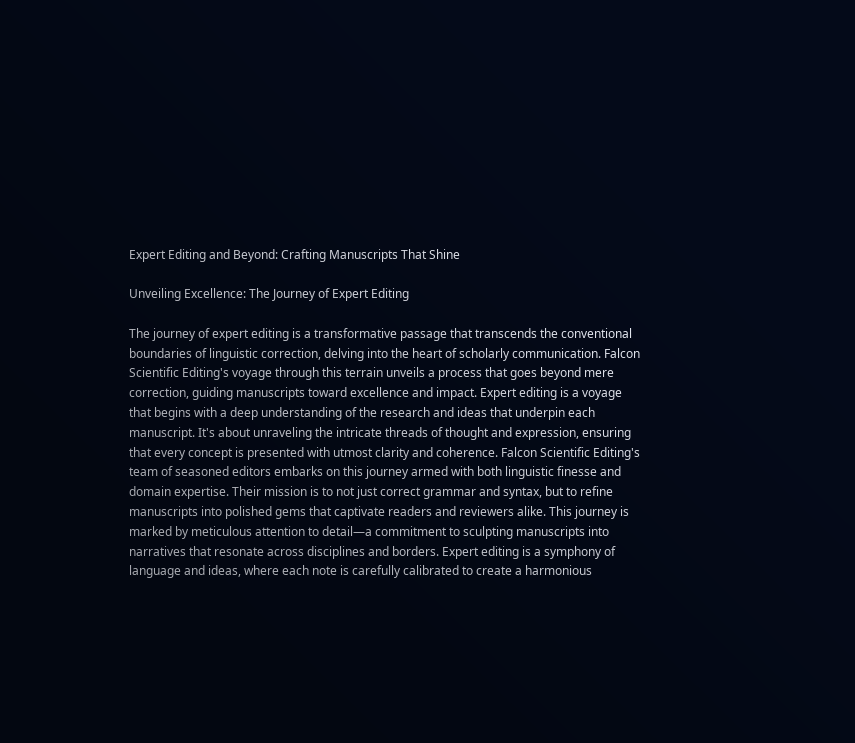Expert Editing and Beyond: Crafting Manuscripts That Shine

Unveiling Excellence: The Journey of Expert Editing

The journey of expert editing is a transformative passage that transcends the conventional boundaries of linguistic correction, delving into the heart of scholarly communication. Falcon Scientific Editing's voyage through this terrain unveils a process that goes beyond mere correction, guiding manuscripts toward excellence and impact. Expert editing is a voyage that begins with a deep understanding of the research and ideas that underpin each manuscript. It's about unraveling the intricate threads of thought and expression, ensuring that every concept is presented with utmost clarity and coherence. Falcon Scientific Editing's team of seasoned editors embarks on this journey armed with both linguistic finesse and domain expertise. Their mission is to not just correct grammar and syntax, but to refine manuscripts into polished gems that captivate readers and reviewers alike. This journey is marked by meticulous attention to detail—a commitment to sculpting manuscripts into narratives that resonate across disciplines and borders. Expert editing is a symphony of language and ideas, where each note is carefully calibrated to create a harmonious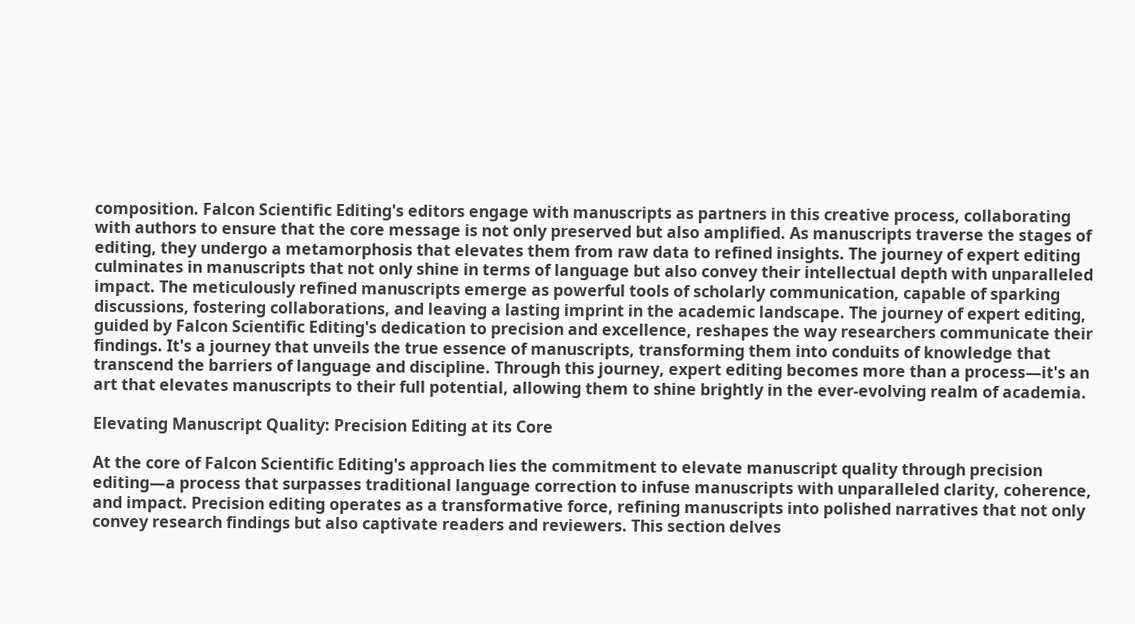composition. Falcon Scientific Editing's editors engage with manuscripts as partners in this creative process, collaborating with authors to ensure that the core message is not only preserved but also amplified. As manuscripts traverse the stages of editing, they undergo a metamorphosis that elevates them from raw data to refined insights. The journey of expert editing culminates in manuscripts that not only shine in terms of language but also convey their intellectual depth with unparalleled impact. The meticulously refined manuscripts emerge as powerful tools of scholarly communication, capable of sparking discussions, fostering collaborations, and leaving a lasting imprint in the academic landscape. The journey of expert editing, guided by Falcon Scientific Editing's dedication to precision and excellence, reshapes the way researchers communicate their findings. It's a journey that unveils the true essence of manuscripts, transforming them into conduits of knowledge that transcend the barriers of language and discipline. Through this journey, expert editing becomes more than a process—it's an art that elevates manuscripts to their full potential, allowing them to shine brightly in the ever-evolving realm of academia.

Elevating Manuscript Quality: Precision Editing at its Core

At the core of Falcon Scientific Editing's approach lies the commitment to elevate manuscript quality through precision editing—a process that surpasses traditional language correction to infuse manuscripts with unparalleled clarity, coherence, and impact. Precision editing operates as a transformative force, refining manuscripts into polished narratives that not only convey research findings but also captivate readers and reviewers. This section delves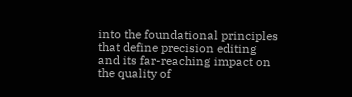into the foundational principles that define precision editing and its far-reaching impact on the quality of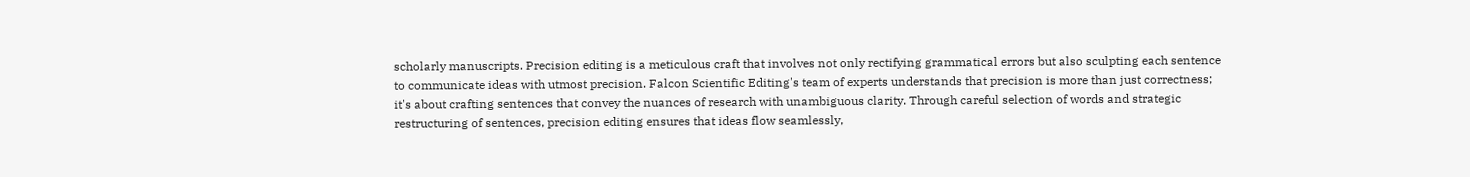scholarly manuscripts. Precision editing is a meticulous craft that involves not only rectifying grammatical errors but also sculpting each sentence to communicate ideas with utmost precision. Falcon Scientific Editing's team of experts understands that precision is more than just correctness; it's about crafting sentences that convey the nuances of research with unambiguous clarity. Through careful selection of words and strategic restructuring of sentences, precision editing ensures that ideas flow seamlessly,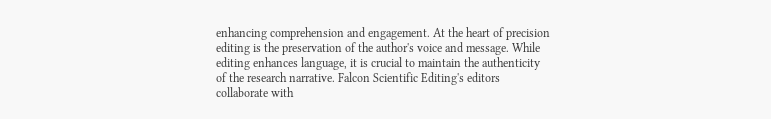enhancing comprehension and engagement. At the heart of precision editing is the preservation of the author's voice and message. While editing enhances language, it is crucial to maintain the authenticity of the research narrative. Falcon Scientific Editing's editors collaborate with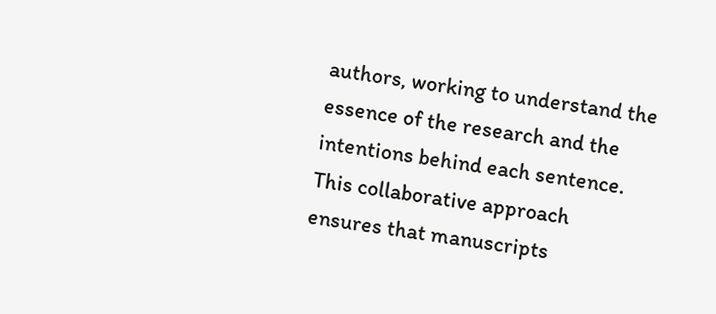authors, working to understand the essence of the research and the intentions behind each sentence. This collaborative approach ensures that manuscripts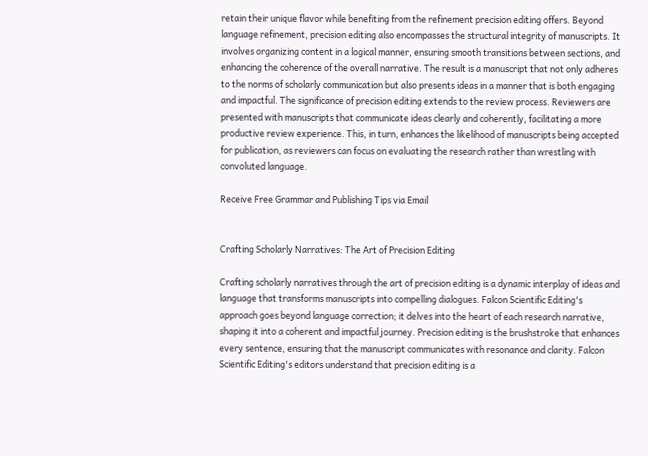retain their unique flavor while benefiting from the refinement precision editing offers. Beyond language refinement, precision editing also encompasses the structural integrity of manuscripts. It involves organizing content in a logical manner, ensuring smooth transitions between sections, and enhancing the coherence of the overall narrative. The result is a manuscript that not only adheres to the norms of scholarly communication but also presents ideas in a manner that is both engaging and impactful. The significance of precision editing extends to the review process. Reviewers are presented with manuscripts that communicate ideas clearly and coherently, facilitating a more productive review experience. This, in turn, enhances the likelihood of manuscripts being accepted for publication, as reviewers can focus on evaluating the research rather than wrestling with convoluted language.

Receive Free Grammar and Publishing Tips via Email


Crafting Scholarly Narratives: The Art of Precision Editing

Crafting scholarly narratives through the art of precision editing is a dynamic interplay of ideas and language that transforms manuscripts into compelling dialogues. Falcon Scientific Editing's approach goes beyond language correction; it delves into the heart of each research narrative, shaping it into a coherent and impactful journey. Precision editing is the brushstroke that enhances every sentence, ensuring that the manuscript communicates with resonance and clarity. Falcon Scientific Editing's editors understand that precision editing is a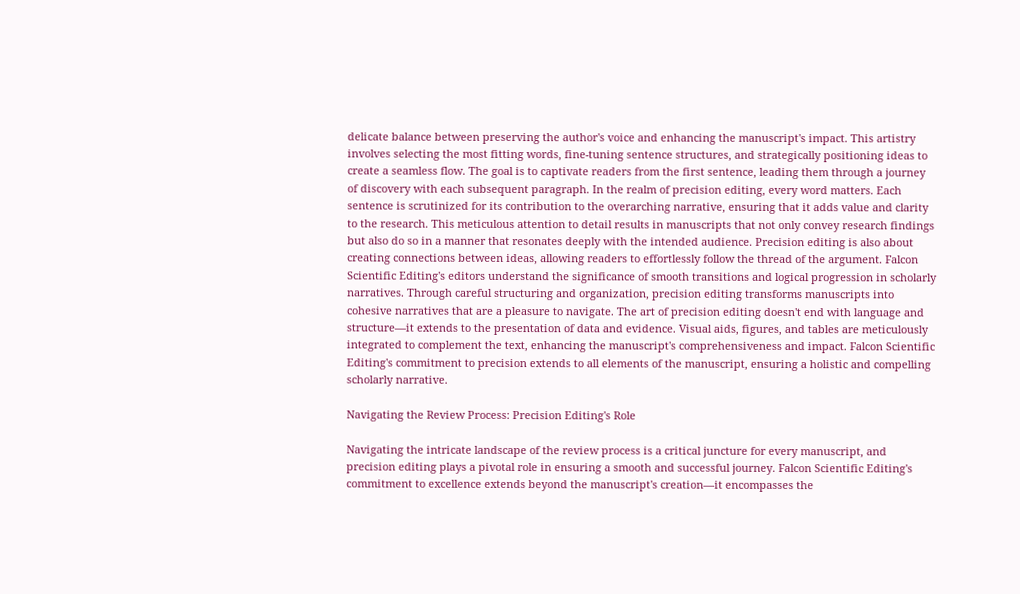delicate balance between preserving the author's voice and enhancing the manuscript's impact. This artistry involves selecting the most fitting words, fine-tuning sentence structures, and strategically positioning ideas to create a seamless flow. The goal is to captivate readers from the first sentence, leading them through a journey of discovery with each subsequent paragraph. In the realm of precision editing, every word matters. Each sentence is scrutinized for its contribution to the overarching narrative, ensuring that it adds value and clarity to the research. This meticulous attention to detail results in manuscripts that not only convey research findings but also do so in a manner that resonates deeply with the intended audience. Precision editing is also about creating connections between ideas, allowing readers to effortlessly follow the thread of the argument. Falcon Scientific Editing's editors understand the significance of smooth transitions and logical progression in scholarly narratives. Through careful structuring and organization, precision editing transforms manuscripts into cohesive narratives that are a pleasure to navigate. The art of precision editing doesn't end with language and structure—it extends to the presentation of data and evidence. Visual aids, figures, and tables are meticulously integrated to complement the text, enhancing the manuscript's comprehensiveness and impact. Falcon Scientific Editing's commitment to precision extends to all elements of the manuscript, ensuring a holistic and compelling scholarly narrative.

Navigating the Review Process: Precision Editing's Role

Navigating the intricate landscape of the review process is a critical juncture for every manuscript, and precision editing plays a pivotal role in ensuring a smooth and successful journey. Falcon Scientific Editing's commitment to excellence extends beyond the manuscript's creation—it encompasses the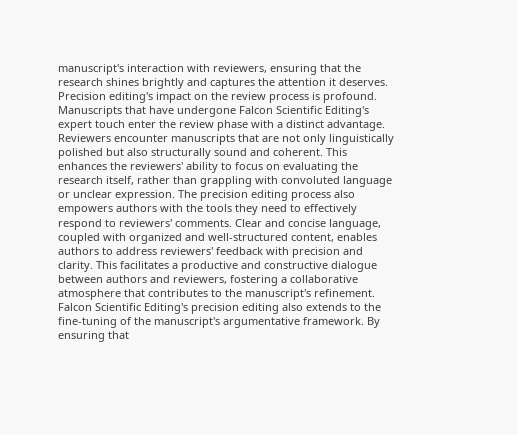manuscript's interaction with reviewers, ensuring that the research shines brightly and captures the attention it deserves. Precision editing's impact on the review process is profound. Manuscripts that have undergone Falcon Scientific Editing's expert touch enter the review phase with a distinct advantage. Reviewers encounter manuscripts that are not only linguistically polished but also structurally sound and coherent. This enhances the reviewers' ability to focus on evaluating the research itself, rather than grappling with convoluted language or unclear expression. The precision editing process also empowers authors with the tools they need to effectively respond to reviewers' comments. Clear and concise language, coupled with organized and well-structured content, enables authors to address reviewers' feedback with precision and clarity. This facilitates a productive and constructive dialogue between authors and reviewers, fostering a collaborative atmosphere that contributes to the manuscript's refinement. Falcon Scientific Editing's precision editing also extends to the fine-tuning of the manuscript's argumentative framework. By ensuring that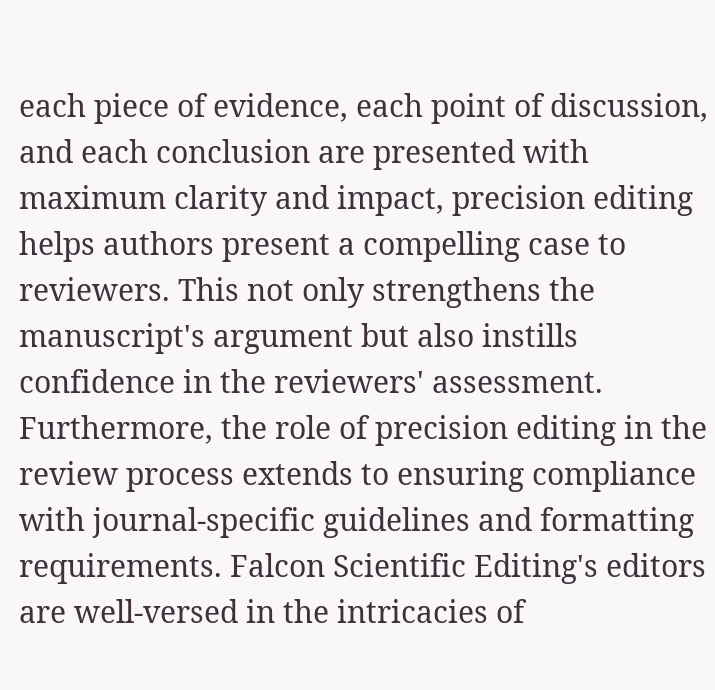each piece of evidence, each point of discussion, and each conclusion are presented with maximum clarity and impact, precision editing helps authors present a compelling case to reviewers. This not only strengthens the manuscript's argument but also instills confidence in the reviewers' assessment. Furthermore, the role of precision editing in the review process extends to ensuring compliance with journal-specific guidelines and formatting requirements. Falcon Scientific Editing's editors are well-versed in the intricacies of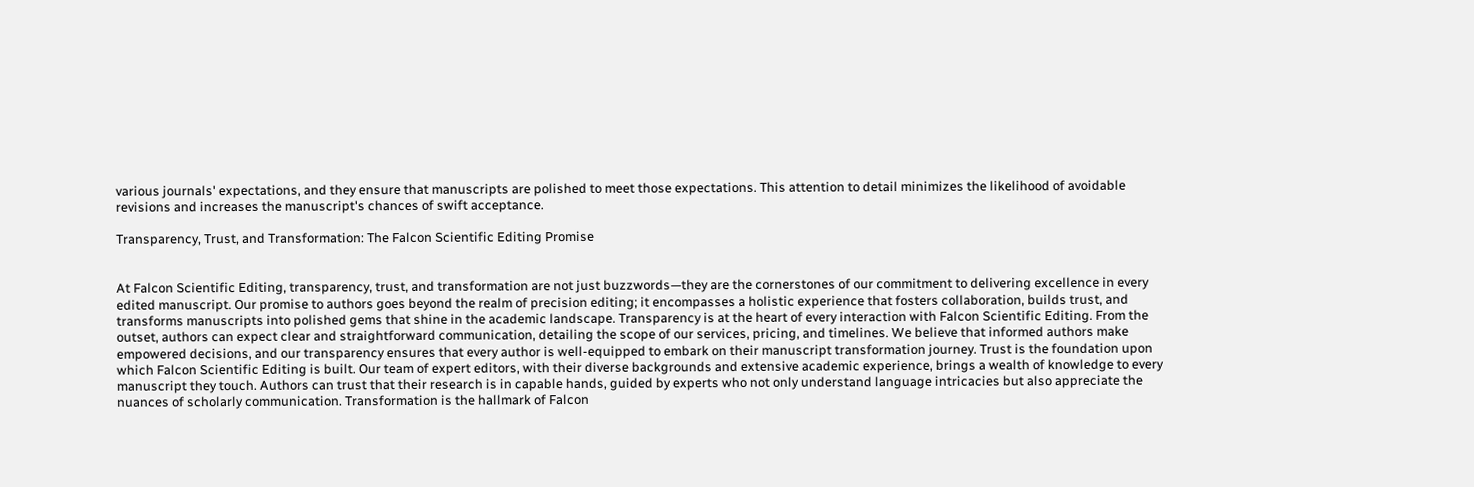various journals' expectations, and they ensure that manuscripts are polished to meet those expectations. This attention to detail minimizes the likelihood of avoidable revisions and increases the manuscript's chances of swift acceptance.

Transparency, Trust, and Transformation: The Falcon Scientific Editing Promise


At Falcon Scientific Editing, transparency, trust, and transformation are not just buzzwords—they are the cornerstones of our commitment to delivering excellence in every edited manuscript. Our promise to authors goes beyond the realm of precision editing; it encompasses a holistic experience that fosters collaboration, builds trust, and transforms manuscripts into polished gems that shine in the academic landscape. Transparency is at the heart of every interaction with Falcon Scientific Editing. From the outset, authors can expect clear and straightforward communication, detailing the scope of our services, pricing, and timelines. We believe that informed authors make empowered decisions, and our transparency ensures that every author is well-equipped to embark on their manuscript transformation journey. Trust is the foundation upon which Falcon Scientific Editing is built. Our team of expert editors, with their diverse backgrounds and extensive academic experience, brings a wealth of knowledge to every manuscript they touch. Authors can trust that their research is in capable hands, guided by experts who not only understand language intricacies but also appreciate the nuances of scholarly communication. Transformation is the hallmark of Falcon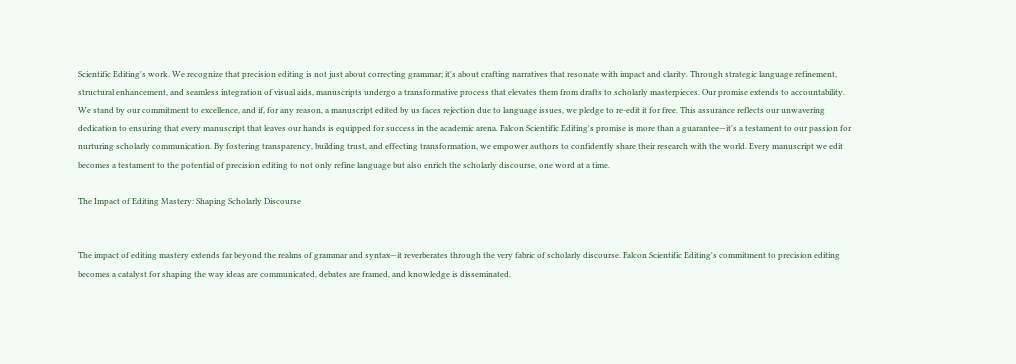Scientific Editing's work. We recognize that precision editing is not just about correcting grammar; it's about crafting narratives that resonate with impact and clarity. Through strategic language refinement, structural enhancement, and seamless integration of visual aids, manuscripts undergo a transformative process that elevates them from drafts to scholarly masterpieces. Our promise extends to accountability. We stand by our commitment to excellence, and if, for any reason, a manuscript edited by us faces rejection due to language issues, we pledge to re-edit it for free. This assurance reflects our unwavering dedication to ensuring that every manuscript that leaves our hands is equipped for success in the academic arena. Falcon Scientific Editing's promise is more than a guarantee—it's a testament to our passion for nurturing scholarly communication. By fostering transparency, building trust, and effecting transformation, we empower authors to confidently share their research with the world. Every manuscript we edit becomes a testament to the potential of precision editing to not only refine language but also enrich the scholarly discourse, one word at a time.

The Impact of Editing Mastery: Shaping Scholarly Discourse


The impact of editing mastery extends far beyond the realms of grammar and syntax—it reverberates through the very fabric of scholarly discourse. Falcon Scientific Editing's commitment to precision editing becomes a catalyst for shaping the way ideas are communicated, debates are framed, and knowledge is disseminated.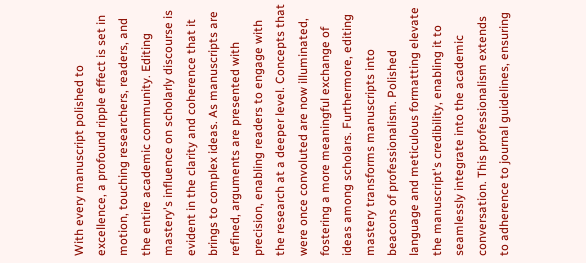With every manuscript polished to excellence, a profound ripple effect is set in motion, touching researchers, readers, and the entire academic community. Editing mastery's influence on scholarly discourse is evident in the clarity and coherence that it brings to complex ideas. As manuscripts are refined, arguments are presented with precision, enabling readers to engage with the research at a deeper level. Concepts that were once convoluted are now illuminated, fostering a more meaningful exchange of ideas among scholars. Furthermore, editing mastery transforms manuscripts into beacons of professionalism. Polished language and meticulous formatting elevate the manuscript's credibility, enabling it to seamlessly integrate into the academic conversation. This professionalism extends to adherence to journal guidelines, ensuring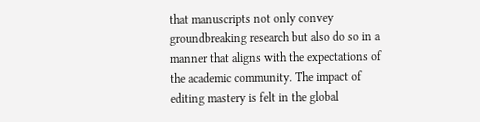that manuscripts not only convey groundbreaking research but also do so in a manner that aligns with the expectations of the academic community. The impact of editing mastery is felt in the global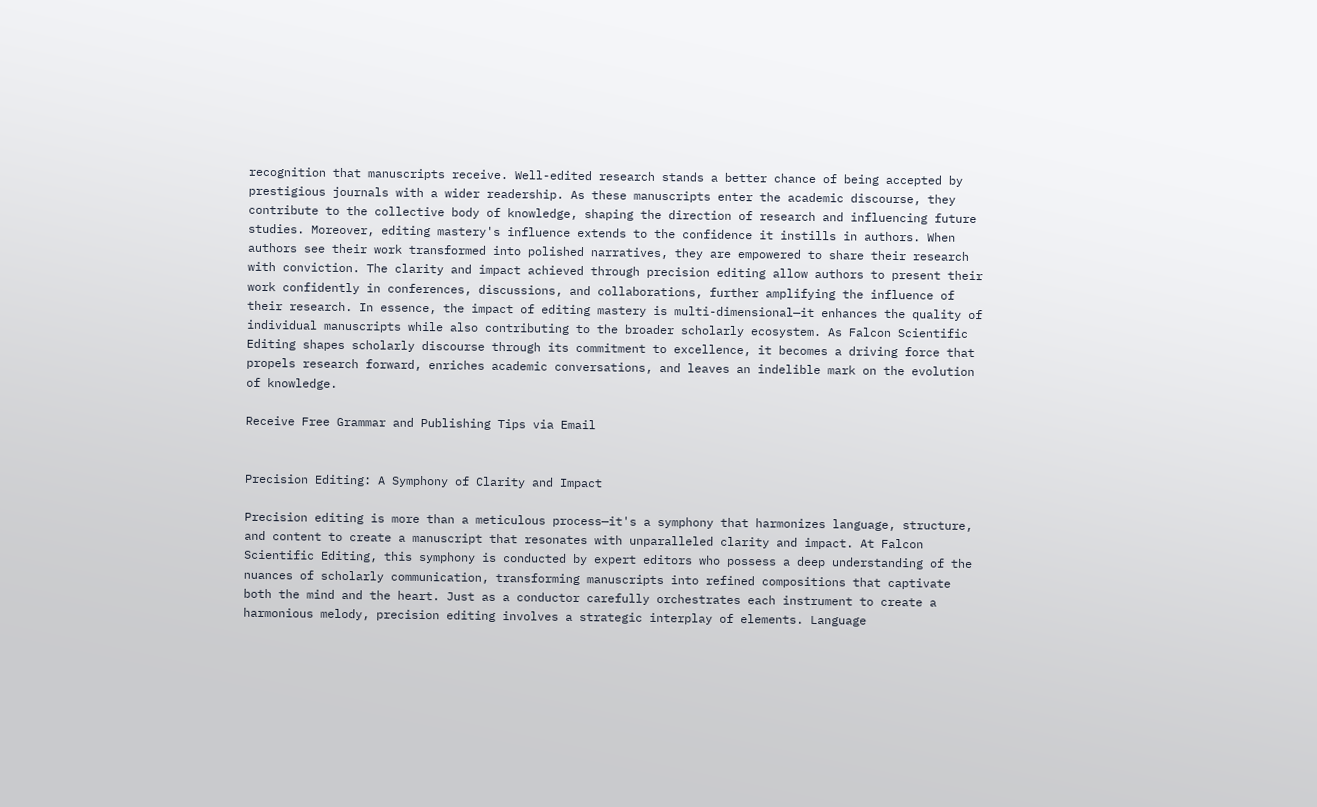recognition that manuscripts receive. Well-edited research stands a better chance of being accepted by prestigious journals with a wider readership. As these manuscripts enter the academic discourse, they contribute to the collective body of knowledge, shaping the direction of research and influencing future studies. Moreover, editing mastery's influence extends to the confidence it instills in authors. When authors see their work transformed into polished narratives, they are empowered to share their research with conviction. The clarity and impact achieved through precision editing allow authors to present their work confidently in conferences, discussions, and collaborations, further amplifying the influence of their research. In essence, the impact of editing mastery is multi-dimensional—it enhances the quality of individual manuscripts while also contributing to the broader scholarly ecosystem. As Falcon Scientific Editing shapes scholarly discourse through its commitment to excellence, it becomes a driving force that propels research forward, enriches academic conversations, and leaves an indelible mark on the evolution of knowledge.

Receive Free Grammar and Publishing Tips via Email


Precision Editing: A Symphony of Clarity and Impact

Precision editing is more than a meticulous process—it's a symphony that harmonizes language, structure, and content to create a manuscript that resonates with unparalleled clarity and impact. At Falcon Scientific Editing, this symphony is conducted by expert editors who possess a deep understanding of the nuances of scholarly communication, transforming manuscripts into refined compositions that captivate both the mind and the heart. Just as a conductor carefully orchestrates each instrument to create a harmonious melody, precision editing involves a strategic interplay of elements. Language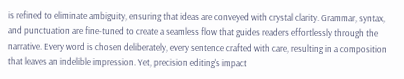is refined to eliminate ambiguity, ensuring that ideas are conveyed with crystal clarity. Grammar, syntax, and punctuation are fine-tuned to create a seamless flow that guides readers effortlessly through the narrative. Every word is chosen deliberately, every sentence crafted with care, resulting in a composition that leaves an indelible impression. Yet, precision editing's impact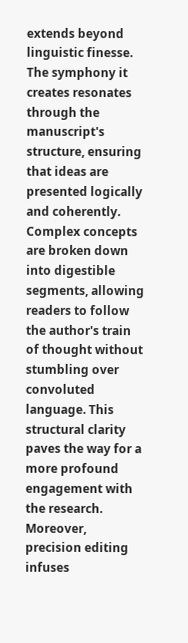extends beyond linguistic finesse. The symphony it creates resonates through the manuscript's structure, ensuring that ideas are presented logically and coherently. Complex concepts are broken down into digestible segments, allowing readers to follow the author's train of thought without stumbling over convoluted language. This structural clarity paves the way for a more profound engagement with the research. Moreover, precision editing infuses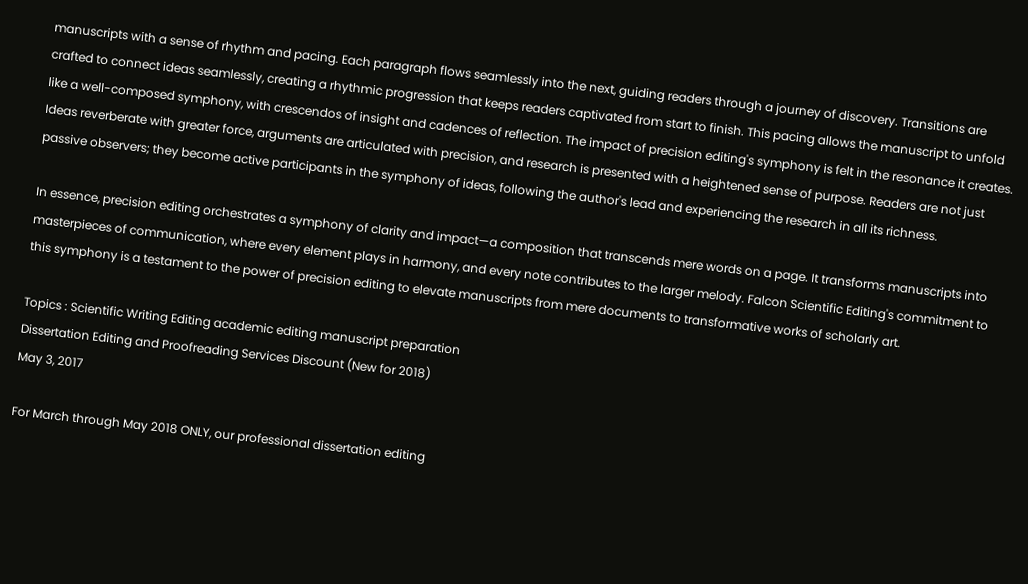manuscripts with a sense of rhythm and pacing. Each paragraph flows seamlessly into the next, guiding readers through a journey of discovery. Transitions are crafted to connect ideas seamlessly, creating a rhythmic progression that keeps readers captivated from start to finish. This pacing allows the manuscript to unfold like a well-composed symphony, with crescendos of insight and cadences of reflection. The impact of precision editing's symphony is felt in the resonance it creates. Ideas reverberate with greater force, arguments are articulated with precision, and research is presented with a heightened sense of purpose. Readers are not just passive observers; they become active participants in the symphony of ideas, following the author's lead and experiencing the research in all its richness.

In essence, precision editing orchestrates a symphony of clarity and impact—a composition that transcends mere words on a page. It transforms manuscripts into masterpieces of communication, where every element plays in harmony, and every note contributes to the larger melody. Falcon Scientific Editing's commitment to this symphony is a testament to the power of precision editing to elevate manuscripts from mere documents to transformative works of scholarly art.

Topics : Scientific Writing Editing academic editing manuscript preparation
Dissertation Editing and Proofreading Services Discount (New for 2018)
May 3, 2017

For March through May 2018 ONLY, our professional dissertation editing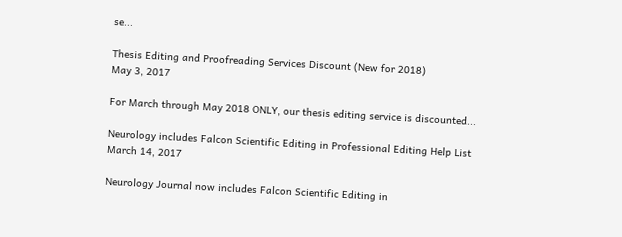se...

Thesis Editing and Proofreading Services Discount (New for 2018)
May 3, 2017

For March through May 2018 ONLY, our thesis editing service is discounted...

Neurology includes Falcon Scientific Editing in Professional Editing Help List
March 14, 2017

Neurology Journal now includes Falcon Scientific Editing in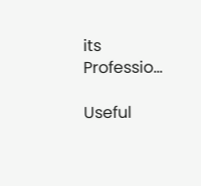its Professio...

Useful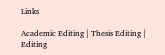Links

Academic Editing | Thesis Editing | Editing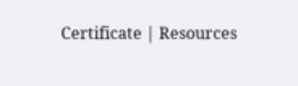Certificate | Resources